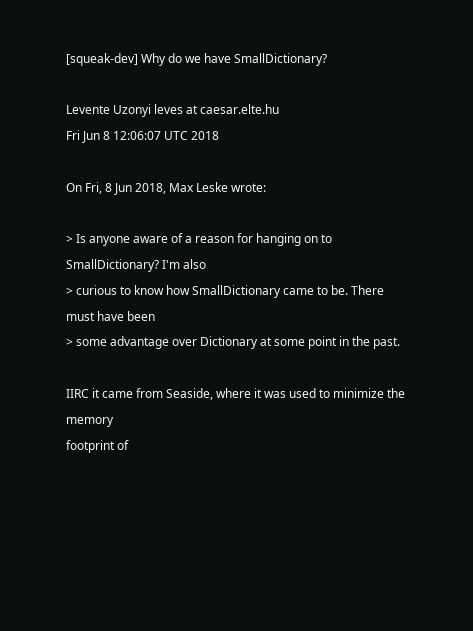[squeak-dev] Why do we have SmallDictionary?

Levente Uzonyi leves at caesar.elte.hu
Fri Jun 8 12:06:07 UTC 2018

On Fri, 8 Jun 2018, Max Leske wrote:

> Is anyone aware of a reason for hanging on to SmallDictionary? I'm also
> curious to know how SmallDictionary came to be. There must have been
> some advantage over Dictionary at some point in the past.

IIRC it came from Seaside, where it was used to minimize the memory
footprint of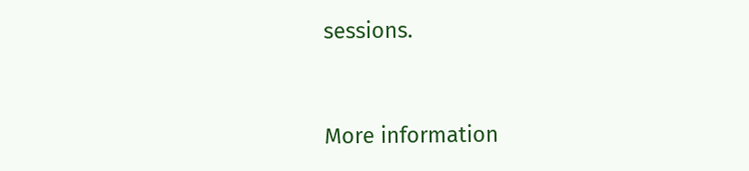sessions.


More information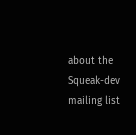about the Squeak-dev mailing list